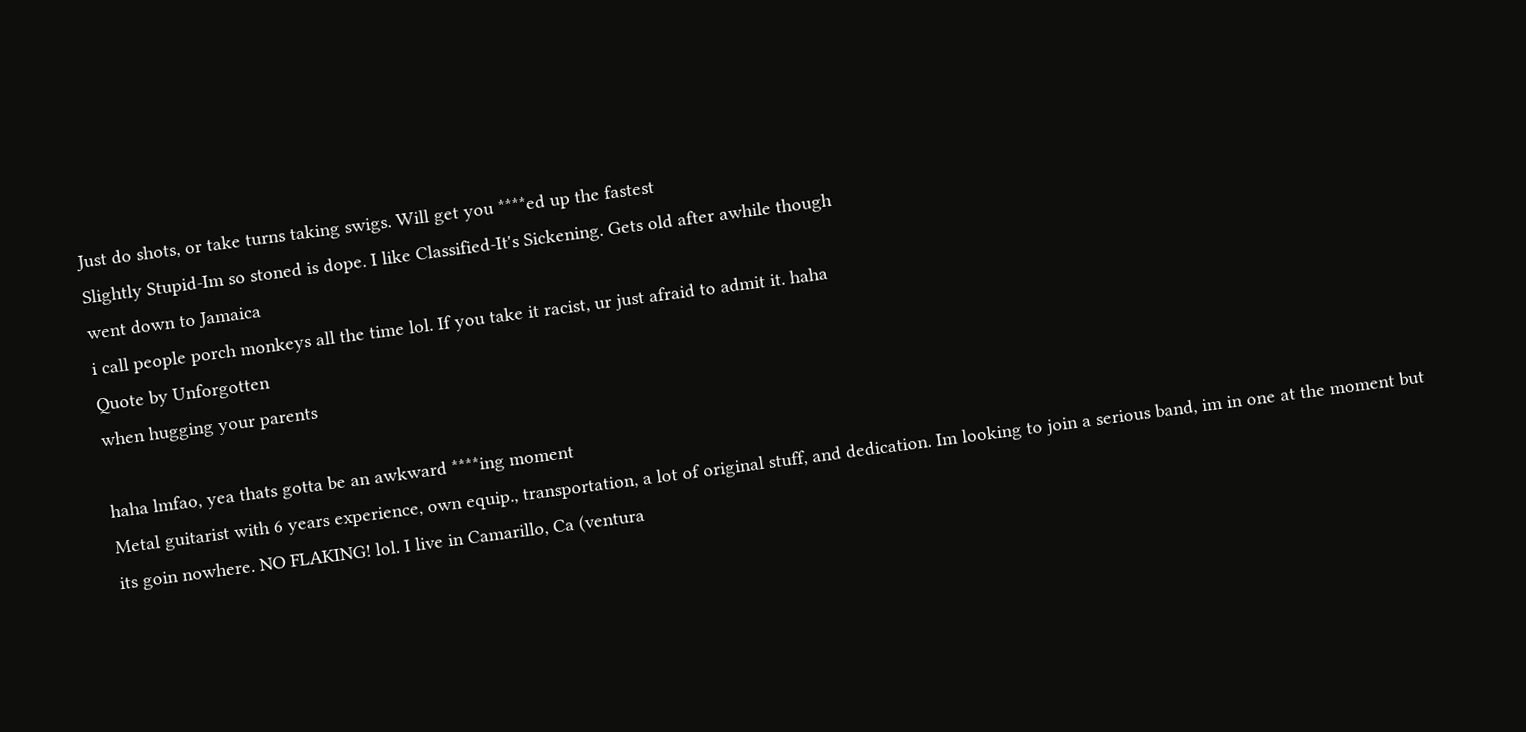Just do shots, or take turns taking swigs. Will get you ****ed up the fastest
Slightly Stupid-Im so stoned is dope. I like Classified-It's Sickening. Gets old after awhile though
went down to Jamaica
i call people porch monkeys all the time lol. If you take it racist, ur just afraid to admit it. haha
Quote by Unforgotten
when hugging your parents

haha lmfao, yea thats gotta be an awkward ****ing moment
Metal guitarist with 6 years experience, own equip., transportation, a lot of original stuff, and dedication. Im looking to join a serious band, im in one at the moment but its goin nowhere. NO FLAKING! lol. I live in Camarillo, Ca (ventura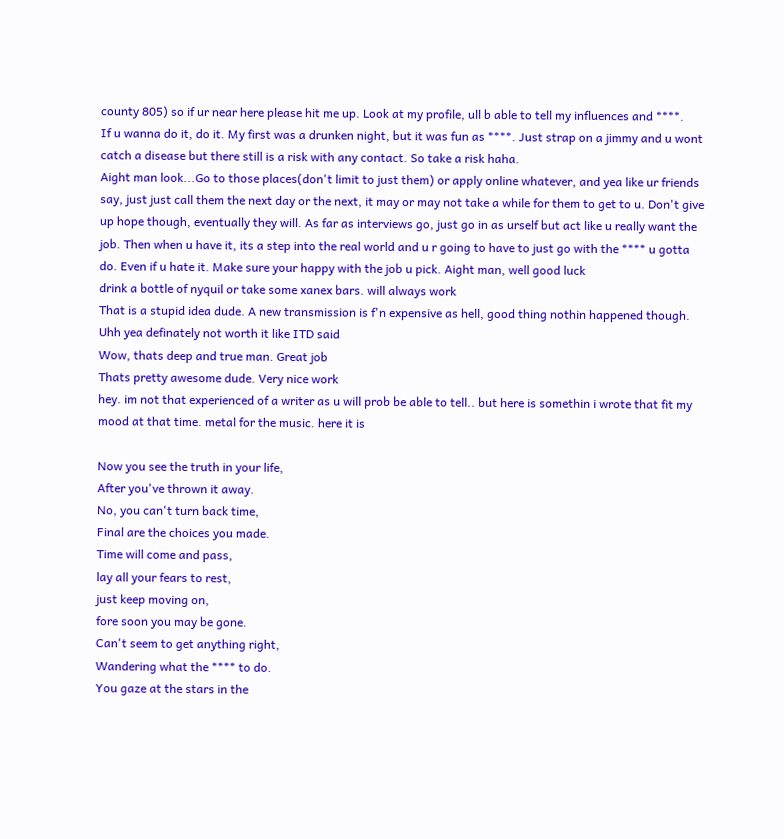county 805) so if ur near here please hit me up. Look at my profile, ull b able to tell my influences and ****.
If u wanna do it, do it. My first was a drunken night, but it was fun as ****. Just strap on a jimmy and u wont catch a disease but there still is a risk with any contact. So take a risk haha.
Aight man look...Go to those places(don't limit to just them) or apply online whatever, and yea like ur friends say, just just call them the next day or the next, it may or may not take a while for them to get to u. Don't give up hope though, eventually they will. As far as interviews go, just go in as urself but act like u really want the job. Then when u have it, its a step into the real world and u r going to have to just go with the **** u gotta do. Even if u hate it. Make sure your happy with the job u pick. Aight man, well good luck
drink a bottle of nyquil or take some xanex bars. will always work
That is a stupid idea dude. A new transmission is f'n expensive as hell, good thing nothin happened though.
Uhh yea definately not worth it like ITD said
Wow, thats deep and true man. Great job
Thats pretty awesome dude. Very nice work
hey. im not that experienced of a writer as u will prob be able to tell.. but here is somethin i wrote that fit my mood at that time. metal for the music. here it is

Now you see the truth in your life,
After you've thrown it away.
No, you can't turn back time,
Final are the choices you made.
Time will come and pass,
lay all your fears to rest,
just keep moving on,
fore soon you may be gone.
Can't seem to get anything right,
Wandering what the **** to do.
You gaze at the stars in the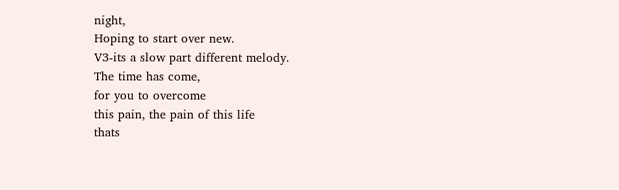night,
Hoping to start over new.
V3-its a slow part different melody.
The time has come,
for you to overcome
this pain, the pain of this life
thats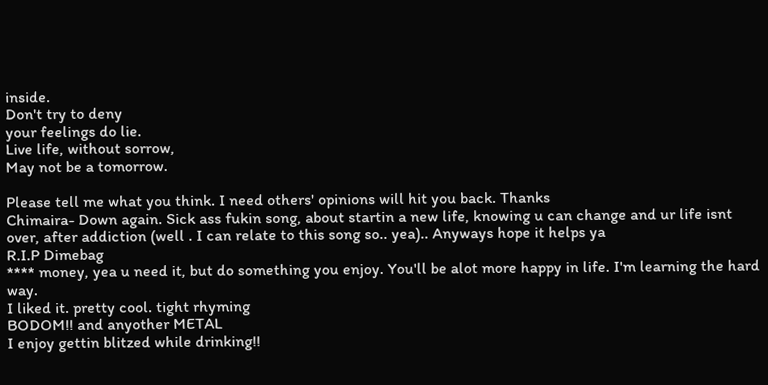inside.
Don't try to deny
your feelings do lie.
Live life, without sorrow,
May not be a tomorrow.

Please tell me what you think. I need others' opinions will hit you back. Thanks
Chimaira- Down again. Sick ass fukin song, about startin a new life, knowing u can change and ur life isnt over, after addiction (well . I can relate to this song so.. yea).. Anyways hope it helps ya
R.I.P Dimebag
**** money, yea u need it, but do something you enjoy. You'll be alot more happy in life. I'm learning the hard way.
I liked it. pretty cool. tight rhyming
BODOM!! and anyother METAL
I enjoy gettin blitzed while drinking!!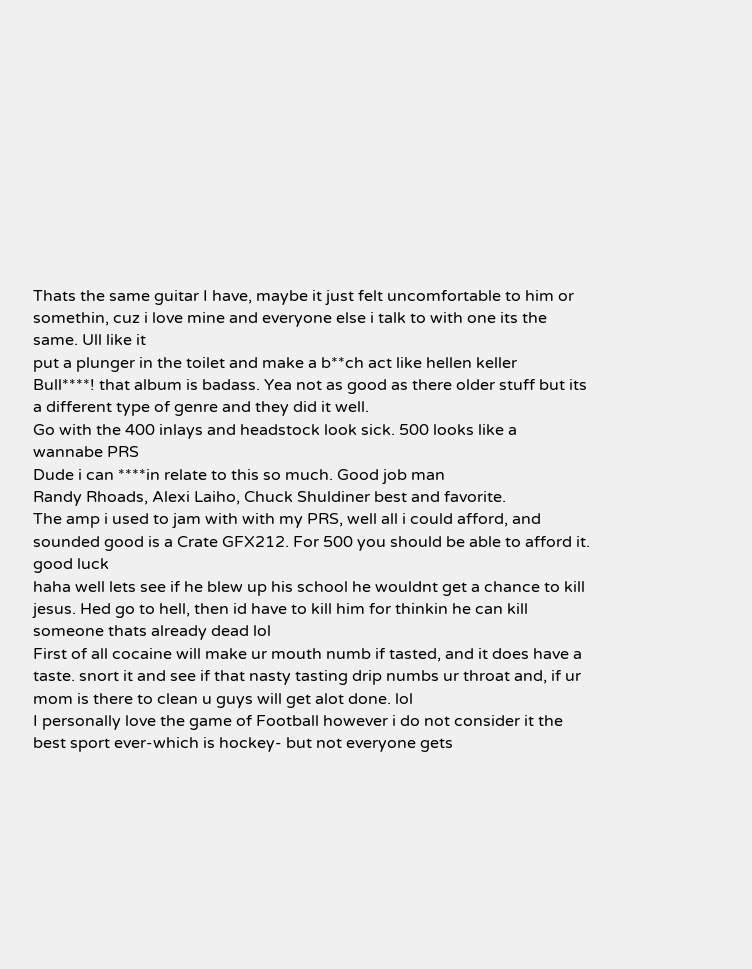Thats the same guitar I have, maybe it just felt uncomfortable to him or somethin, cuz i love mine and everyone else i talk to with one its the same. Ull like it
put a plunger in the toilet and make a b**ch act like hellen keller
Bull****! that album is badass. Yea not as good as there older stuff but its a different type of genre and they did it well.
Go with the 400 inlays and headstock look sick. 500 looks like a wannabe PRS
Dude i can ****in relate to this so much. Good job man
Randy Rhoads, Alexi Laiho, Chuck Shuldiner best and favorite.
The amp i used to jam with with my PRS, well all i could afford, and sounded good is a Crate GFX212. For 500 you should be able to afford it. good luck
haha well lets see if he blew up his school he wouldnt get a chance to kill jesus. Hed go to hell, then id have to kill him for thinkin he can kill someone thats already dead lol
First of all cocaine will make ur mouth numb if tasted, and it does have a taste. snort it and see if that nasty tasting drip numbs ur throat and, if ur mom is there to clean u guys will get alot done. lol
I personally love the game of Football however i do not consider it the best sport ever-which is hockey- but not everyone gets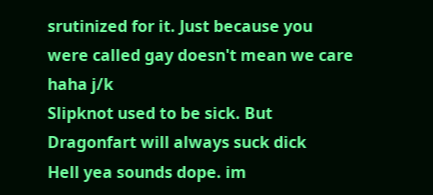srutinized for it. Just because you were called gay doesn't mean we care haha j/k
Slipknot used to be sick. But Dragonfart will always suck dick
Hell yea sounds dope. im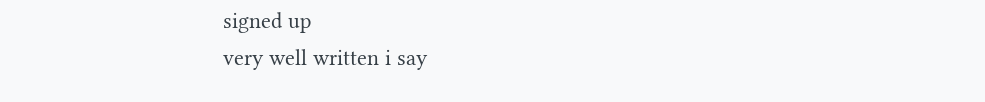signed up
very well written i say